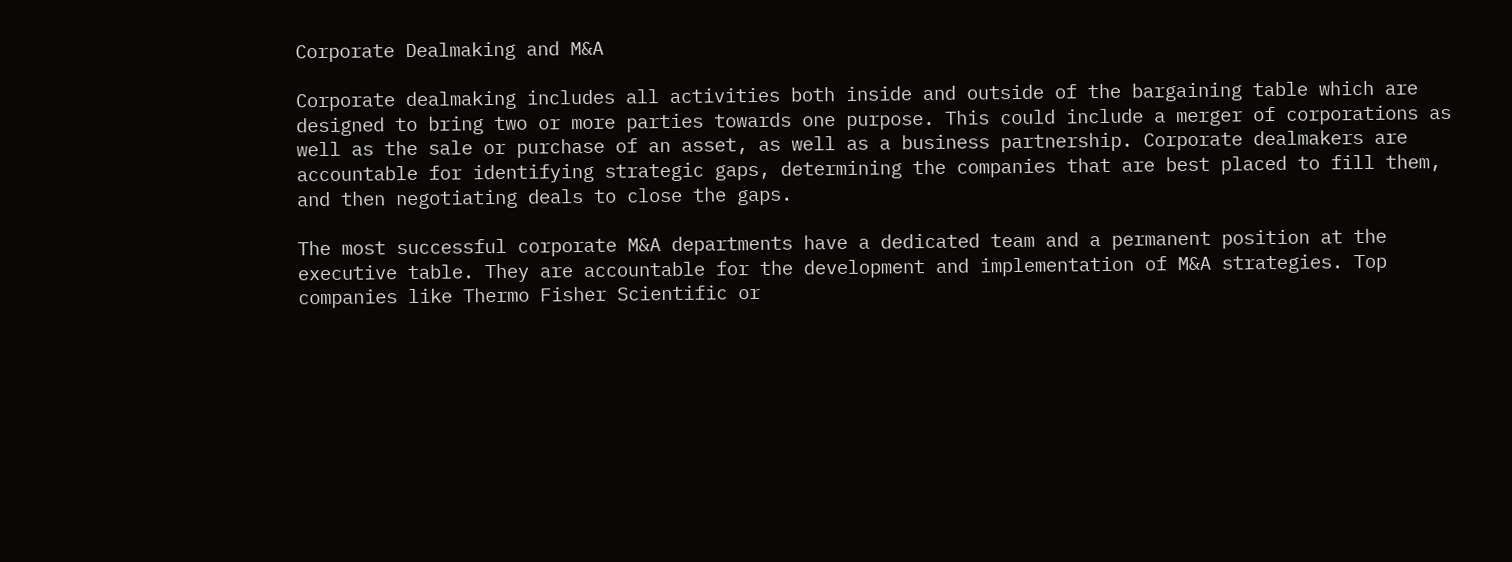Corporate Dealmaking and M&A

Corporate dealmaking includes all activities both inside and outside of the bargaining table which are designed to bring two or more parties towards one purpose. This could include a merger of corporations as well as the sale or purchase of an asset, as well as a business partnership. Corporate dealmakers are accountable for identifying strategic gaps, determining the companies that are best placed to fill them, and then negotiating deals to close the gaps.

The most successful corporate M&A departments have a dedicated team and a permanent position at the executive table. They are accountable for the development and implementation of M&A strategies. Top companies like Thermo Fisher Scientific or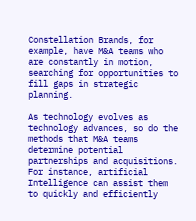Constellation Brands, for example, have M&A teams who are constantly in motion, searching for opportunities to fill gaps in strategic planning.

As technology evolves as technology advances, so do the methods that M&A teams determine potential partnerships and acquisitions. For instance, artificial Intelligence can assist them to quickly and efficiently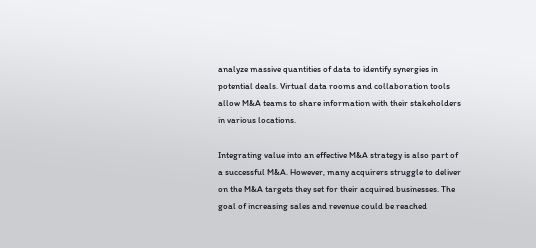analyze massive quantities of data to identify synergies in potential deals. Virtual data rooms and collaboration tools allow M&A teams to share information with their stakeholders in various locations.

Integrating value into an effective M&A strategy is also part of a successful M&A. However, many acquirers struggle to deliver on the M&A targets they set for their acquired businesses. The goal of increasing sales and revenue could be reached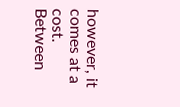however, it comes at a cost. Between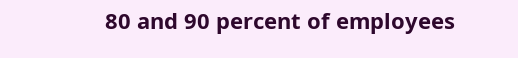80 and 90 percent of employees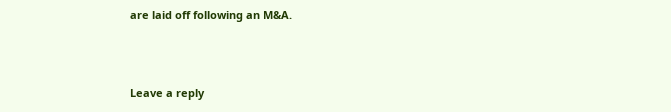are laid off following an M&A.



Leave a reply